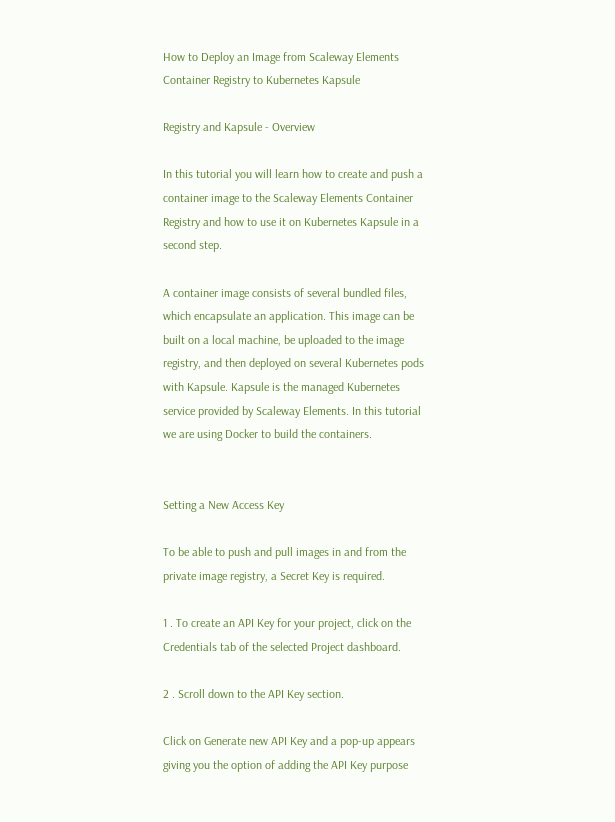How to Deploy an Image from Scaleway Elements Container Registry to Kubernetes Kapsule

Registry and Kapsule - Overview

In this tutorial you will learn how to create and push a container image to the Scaleway Elements Container Registry and how to use it on Kubernetes Kapsule in a second step.

A container image consists of several bundled files, which encapsulate an application. This image can be built on a local machine, be uploaded to the image registry, and then deployed on several Kubernetes pods with Kapsule. Kapsule is the managed Kubernetes service provided by Scaleway Elements. In this tutorial we are using Docker to build the containers.


Setting a New Access Key

To be able to push and pull images in and from the private image registry, a Secret Key is required.

1 . To create an API Key for your project, click on the Credentials tab of the selected Project dashboard.

2 . Scroll down to the API Key section.

Click on Generate new API Key and a pop-up appears giving you the option of adding the API Key purpose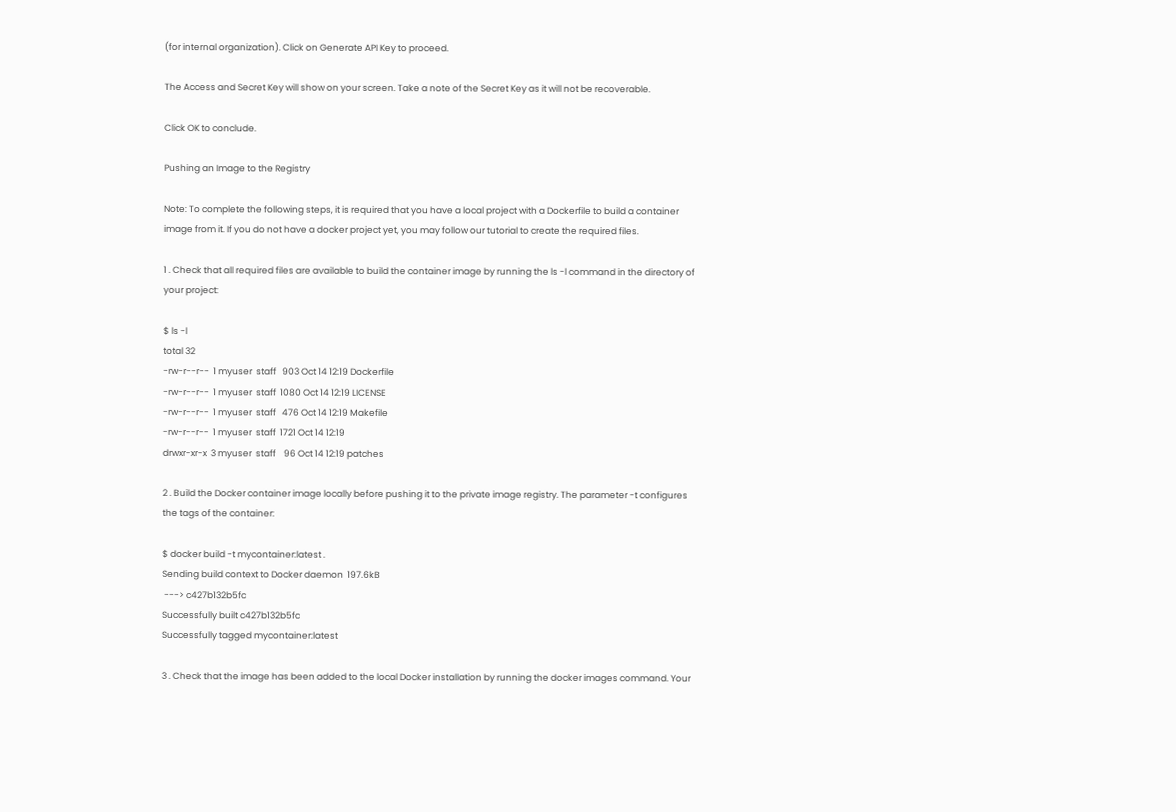(for internal organization). Click on Generate API Key to proceed.

The Access and Secret Key will show on your screen. Take a note of the Secret Key as it will not be recoverable.

Click OK to conclude.

Pushing an Image to the Registry

Note: To complete the following steps, it is required that you have a local project with a Dockerfile to build a container image from it. If you do not have a docker project yet, you may follow our tutorial to create the required files.

1 . Check that all required files are available to build the container image by running the ls -l command in the directory of your project:

$ ls -l
total 32
-rw-r--r--  1 myuser  staff   903 Oct 14 12:19 Dockerfile
-rw-r--r--  1 myuser  staff  1080 Oct 14 12:19 LICENSE
-rw-r--r--  1 myuser  staff   476 Oct 14 12:19 Makefile
-rw-r--r--  1 myuser  staff  1721 Oct 14 12:19
drwxr-xr-x  3 myuser  staff    96 Oct 14 12:19 patches

2 . Build the Docker container image locally before pushing it to the private image registry. The parameter -t configures the tags of the container:

$ docker build -t mycontainer:latest .
Sending build context to Docker daemon  197.6kB
 ---> c427b132b5fc
Successfully built c427b132b5fc
Successfully tagged mycontainer:latest

3 . Check that the image has been added to the local Docker installation by running the docker images command. Your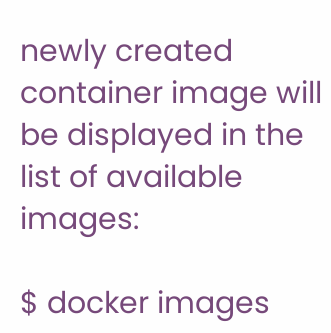newly created container image will be displayed in the list of available images:

$ docker images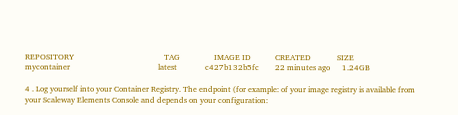REPOSITORY                                             TAG                 IMAGE ID            CREATED             SIZE
mycontainer                                            latest              c427b132b5fc        22 minutes ago      1.24GB

4 . Log yourself into your Container Registry. The endpoint (for example: of your image registry is available from your Scaleway Elements Console and depends on your configuration: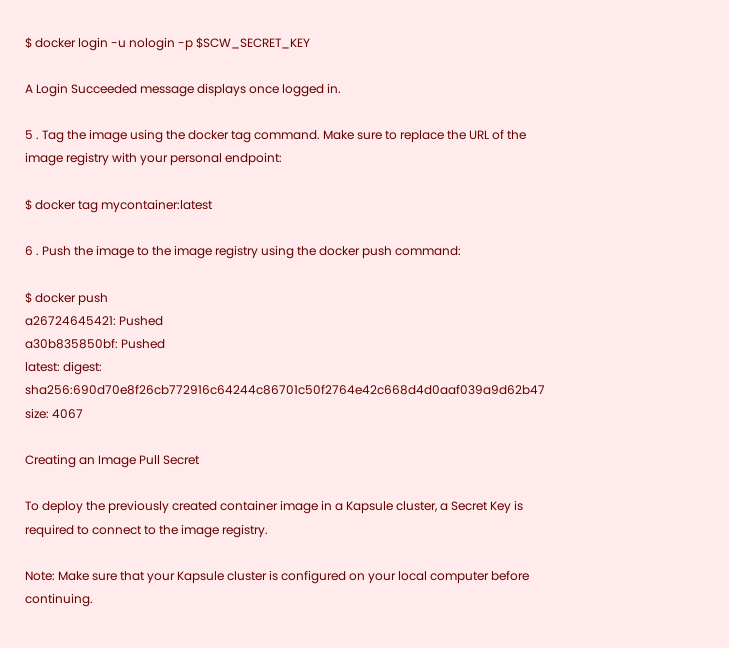$ docker login -u nologin -p $SCW_SECRET_KEY

A Login Succeeded message displays once logged in.

5 . Tag the image using the docker tag command. Make sure to replace the URL of the image registry with your personal endpoint:

$ docker tag mycontainer:latest

6 . Push the image to the image registry using the docker push command:

$ docker push
a26724645421: Pushed
a30b835850bf: Pushed
latest: digest: sha256:690d70e8f26cb772916c64244c86701c50f2764e42c668d4d0aaf039a9d62b47 size: 4067

Creating an Image Pull Secret

To deploy the previously created container image in a Kapsule cluster, a Secret Key is required to connect to the image registry.

Note: Make sure that your Kapsule cluster is configured on your local computer before continuing.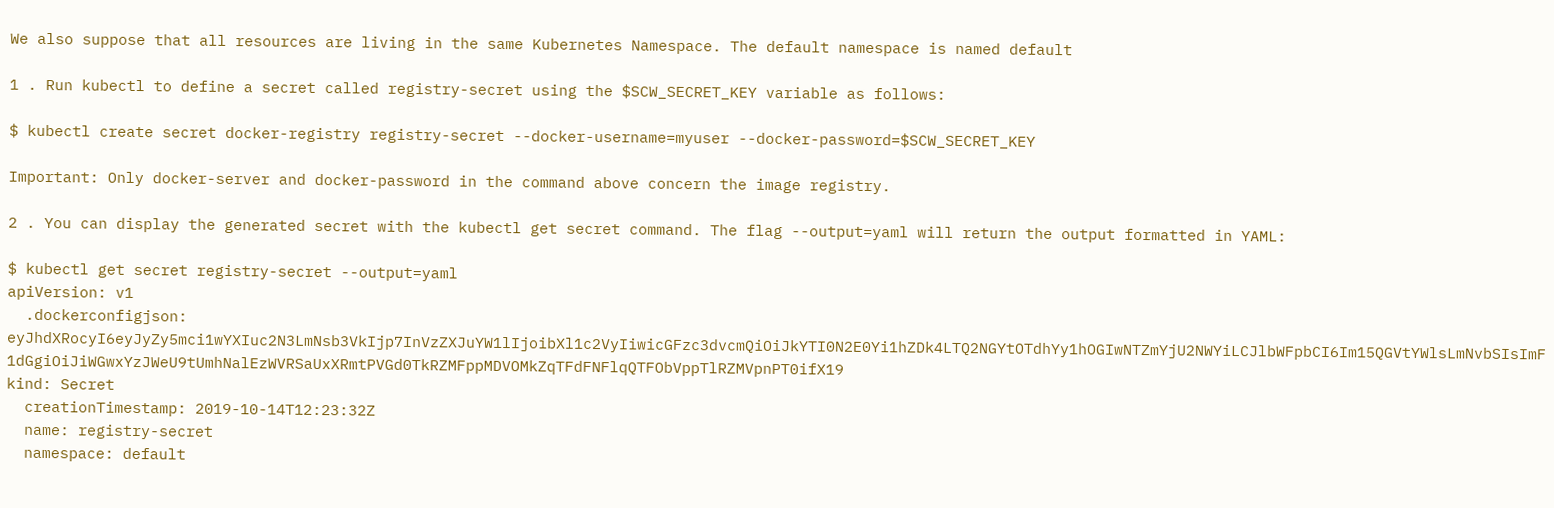We also suppose that all resources are living in the same Kubernetes Namespace. The default namespace is named default

1 . Run kubectl to define a secret called registry-secret using the $SCW_SECRET_KEY variable as follows:

$ kubectl create secret docker-registry registry-secret --docker-username=myuser --docker-password=$SCW_SECRET_KEY

Important: Only docker-server and docker-password in the command above concern the image registry.

2 . You can display the generated secret with the kubectl get secret command. The flag --output=yaml will return the output formatted in YAML:

$ kubectl get secret registry-secret --output=yaml
apiVersion: v1
  .dockerconfigjson: eyJhdXRocyI6eyJyZy5mci1wYXIuc2N3LmNsb3VkIjp7InVzZXJuYW1lIjoibXl1c2VyIiwicGFzc3dvcmQiOiJkYTI0N2E0Yi1hZDk4LTQ2NGYtOTdhYy1hOGIwNTZmYjU2NWYiLCJlbWFpbCI6Im15QGVtYWlsLmNvbSIsImF1dGgiOiJiWGwxYzJWeU9tUmhNalEzWVRSaUxXRmtPVGd0TkRZMFppMDVOMkZqTFdFNFlqQTFObVppTlRZMVpnPT0ifX19
kind: Secret
  creationTimestamp: 2019-10-14T12:23:32Z
  name: registry-secret
  namespace: default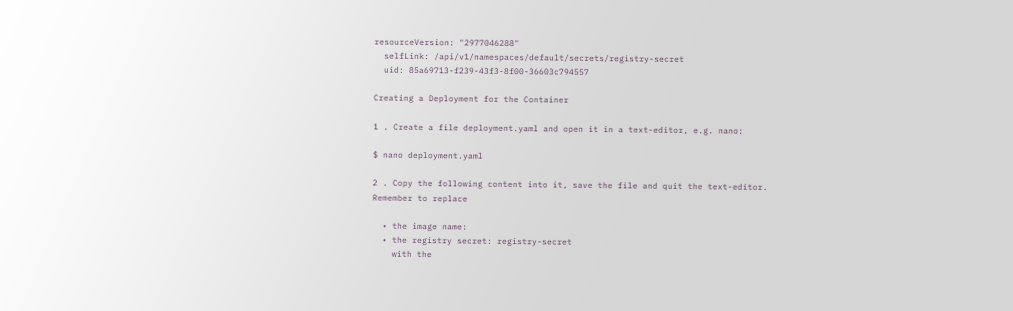resourceVersion: "2977046288"
  selfLink: /api/v1/namespaces/default/secrets/registry-secret
  uid: 85a69713-f239-43f3-8f00-36603c794557

Creating a Deployment for the Container

1 . Create a file deployment.yaml and open it in a text-editor, e.g. nano:

$ nano deployment.yaml

2 . Copy the following content into it, save the file and quit the text-editor.
Remember to replace

  • the image name:
  • the registry secret: registry-secret
    with the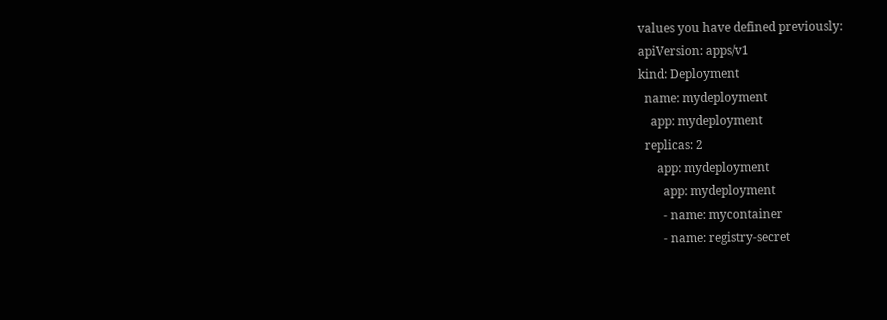values you have defined previously:
apiVersion: apps/v1
kind: Deployment
  name: mydeployment
    app: mydeployment
  replicas: 2
      app: mydeployment
        app: mydeployment
        - name: mycontainer
        - name: registry-secret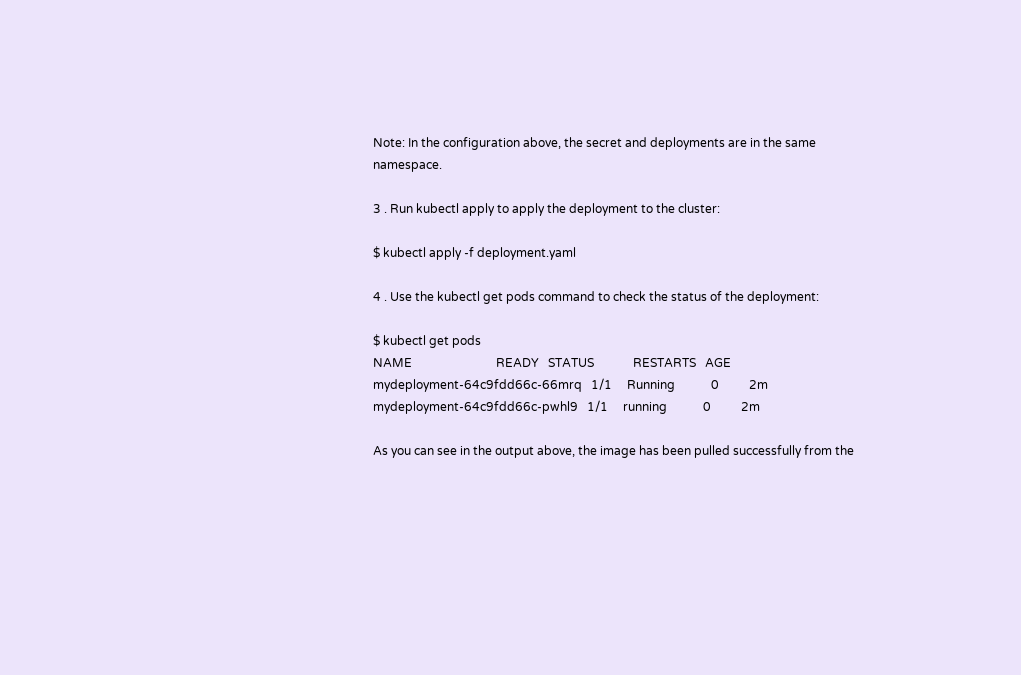Note: In the configuration above, the secret and deployments are in the same namespace.

3 . Run kubectl apply to apply the deployment to the cluster:

$ kubectl apply -f deployment.yaml

4 . Use the kubectl get pods command to check the status of the deployment:

$ kubectl get pods
NAME                            READY   STATUS             RESTARTS   AGE
mydeployment-64c9fdd66c-66mrq   1/1     Running            0          2m
mydeployment-64c9fdd66c-pwhl9   1/1     running            0          2m

As you can see in the output above, the image has been pulled successfully from the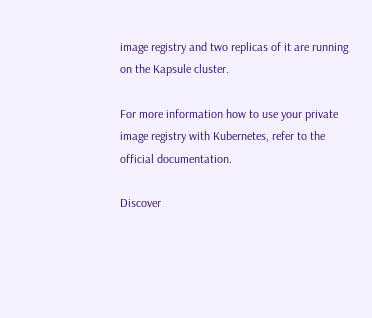image registry and two replicas of it are running on the Kapsule cluster.

For more information how to use your private image registry with Kubernetes, refer to the official documentation.

Discover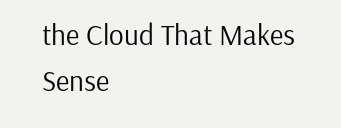the Cloud That Makes Sense